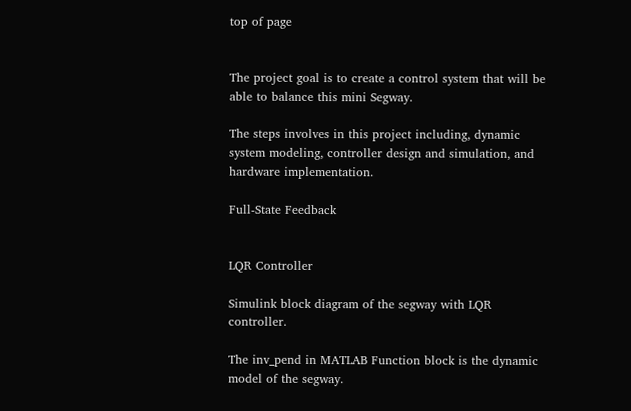top of page


The project goal is to create a control system that will be able to balance this mini Segway.

The steps involves in this project including, dynamic system modeling, controller design and simulation, and hardware implementation.

Full-State Feedback


LQR Controller

Simulink block diagram of the segway with LQR controller.

The inv_pend in MATLAB Function block is the dynamic model of the segway.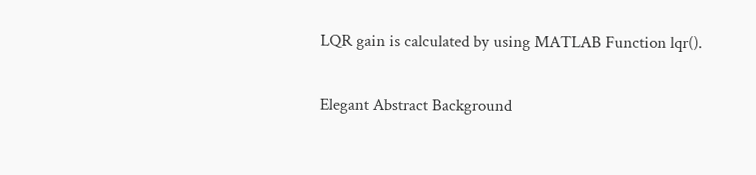LQR gain is calculated by using MATLAB Function lqr().

Elegant Abstract Background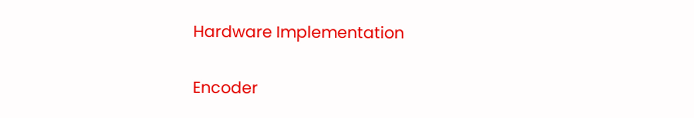Hardware Implementation

Encoder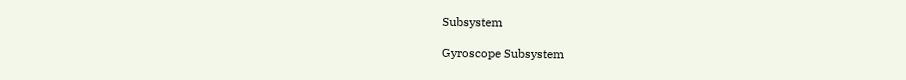Subsystem

Gyroscope Subsystem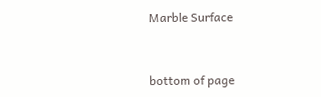Marble Surface


bottom of page